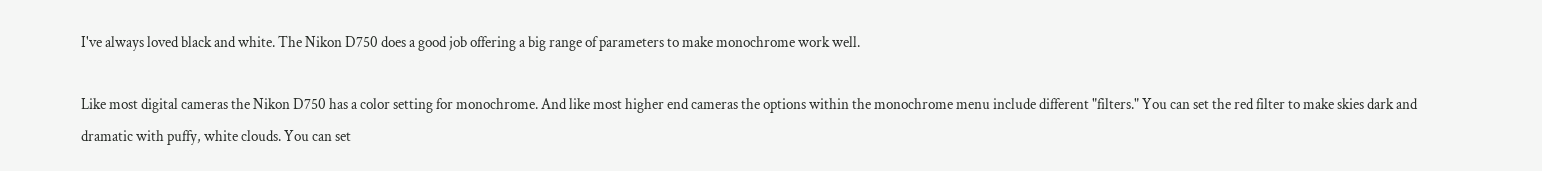I've always loved black and white. The Nikon D750 does a good job offering a big range of parameters to make monochrome work well.

Like most digital cameras the Nikon D750 has a color setting for monochrome. And like most higher end cameras the options within the monochrome menu include different "filters." You can set the red filter to make skies dark and dramatic with puffy, white clouds. You can set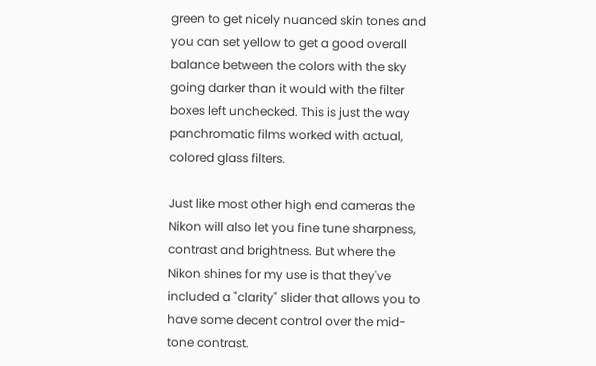green to get nicely nuanced skin tones and you can set yellow to get a good overall balance between the colors with the sky going darker than it would with the filter boxes left unchecked. This is just the way panchromatic films worked with actual, colored glass filters.

Just like most other high end cameras the Nikon will also let you fine tune sharpness, contrast and brightness. But where the Nikon shines for my use is that they've included a "clarity" slider that allows you to have some decent control over the mid-tone contrast.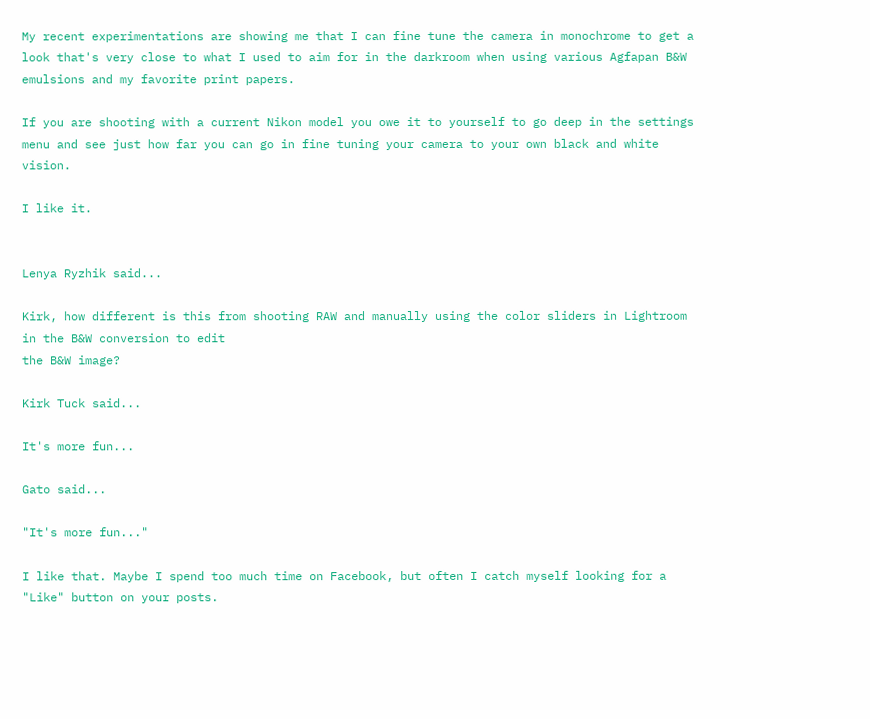My recent experimentations are showing me that I can fine tune the camera in monochrome to get a look that's very close to what I used to aim for in the darkroom when using various Agfapan B&W emulsions and my favorite print papers.

If you are shooting with a current Nikon model you owe it to yourself to go deep in the settings menu and see just how far you can go in fine tuning your camera to your own black and white vision.

I like it.


Lenya Ryzhik said...

Kirk, how different is this from shooting RAW and manually using the color sliders in Lightroom in the B&W conversion to edit
the B&W image?

Kirk Tuck said...

It's more fun...

Gato said...

"It's more fun..."

I like that. Maybe I spend too much time on Facebook, but often I catch myself looking for a "Like" button on your posts.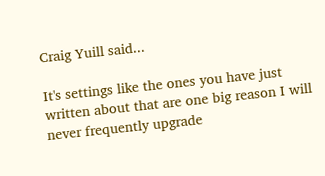Craig Yuill said...

It's settings like the ones you have just written about that are one big reason I will never frequently upgrade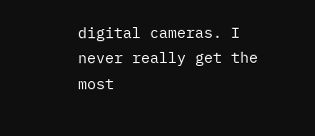digital cameras. I never really get the most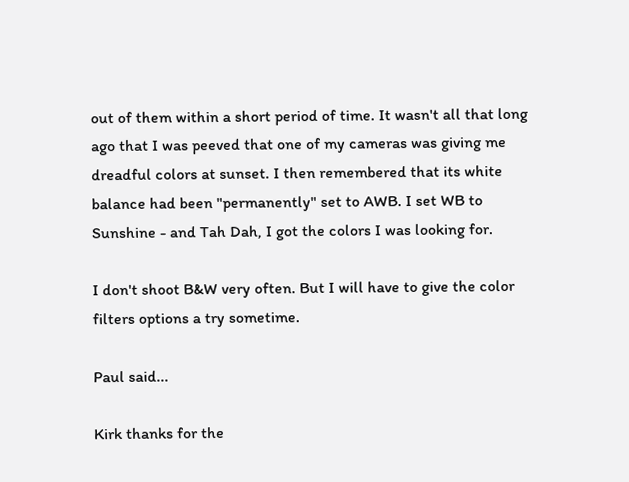out of them within a short period of time. It wasn't all that long ago that I was peeved that one of my cameras was giving me dreadful colors at sunset. I then remembered that its white balance had been "permanently" set to AWB. I set WB to Sunshine - and Tah Dah, I got the colors I was looking for.

I don't shoot B&W very often. But I will have to give the color filters options a try sometime.

Paul said...

Kirk thanks for the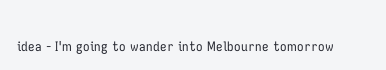idea - I'm going to wander into Melbourne tomorrow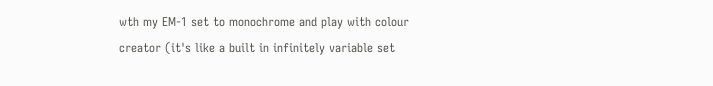wth my EM-1 set to monochrome and play with colour creator (it's like a built in infinitely variable set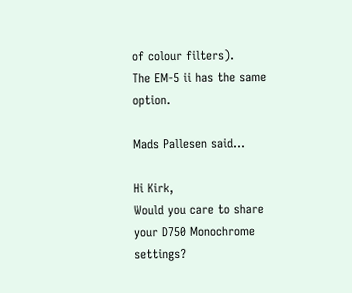of colour filters).
The EM-5 ii has the same option.

Mads Pallesen said...

Hi Kirk,
Would you care to share your D750 Monochrome settings?